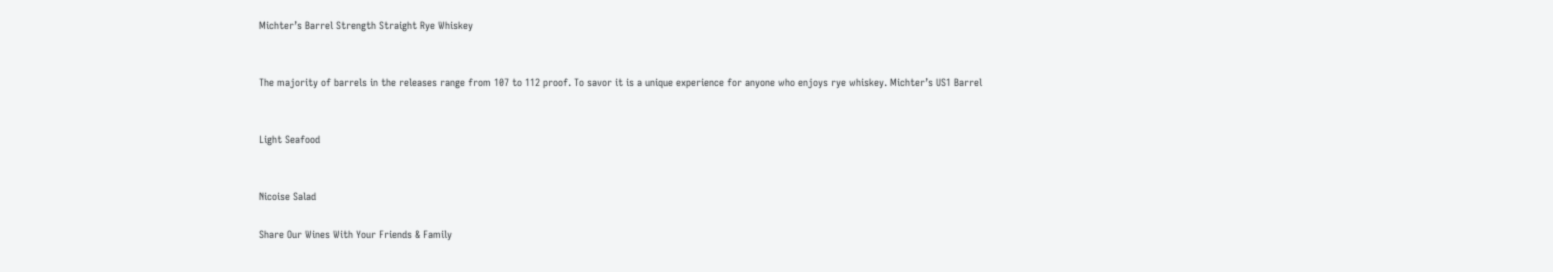Michter’s Barrel Strength Straight Rye Whiskey


The majority of barrels in the releases range from 107 to 112 proof. To savor it is a unique experience for anyone who enjoys rye whiskey. Michter’s US1 Barrel


Light Seafood


Nicoise Salad

Share Our Wines With Your Friends & Family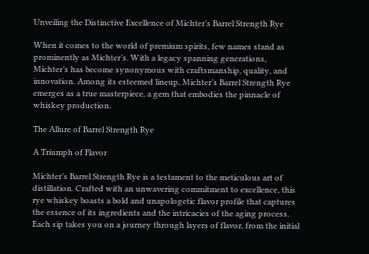Unveiling the Distinctive Excellence of Michter’s Barrel Strength Rye

When it comes to the world of premium spirits, few names stand as prominently as Michter’s. With a legacy spanning generations, Michter’s has become synonymous with craftsmanship, quality, and innovation. Among its esteemed lineup, Michter’s Barrel Strength Rye emerges as a true masterpiece, a gem that embodies the pinnacle of whiskey production.

The Allure of Barrel Strength Rye

A Triumph of Flavor

Michter’s Barrel Strength Rye is a testament to the meticulous art of distillation. Crafted with an unwavering commitment to excellence, this rye whiskey boasts a bold and unapologetic flavor profile that captures the essence of its ingredients and the intricacies of the aging process. Each sip takes you on a journey through layers of flavor, from the initial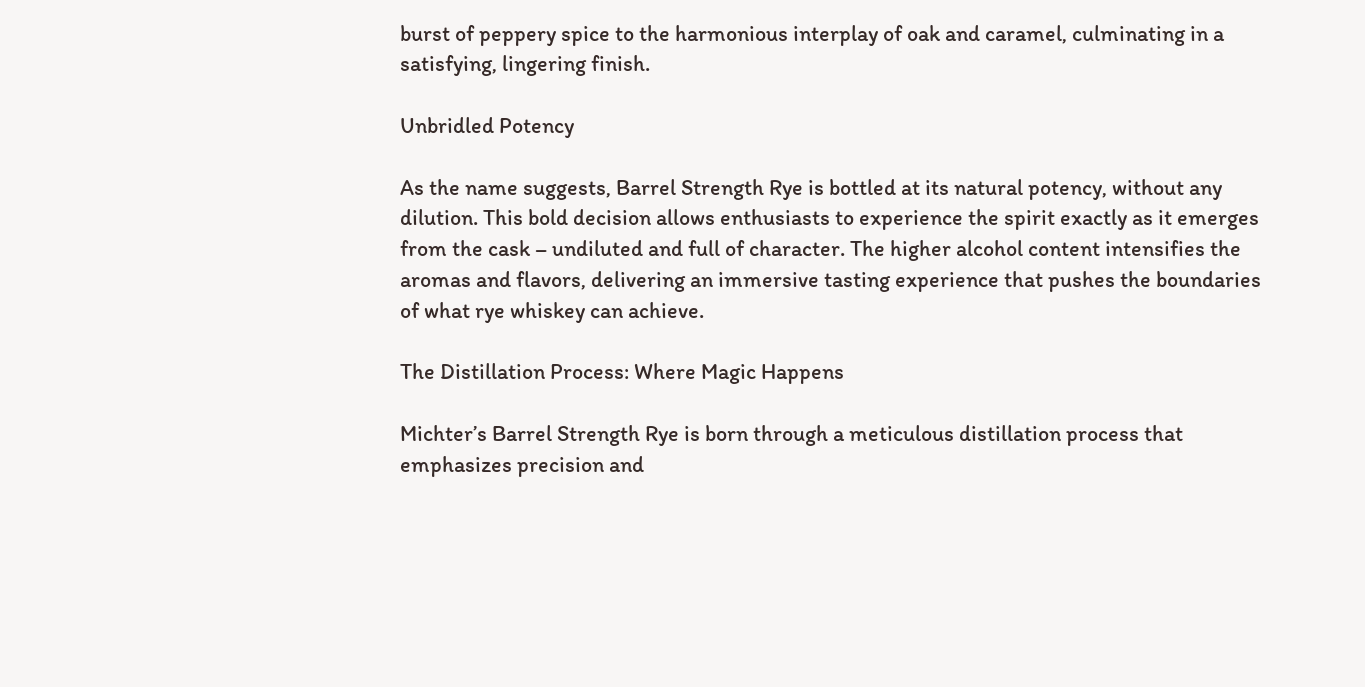burst of peppery spice to the harmonious interplay of oak and caramel, culminating in a satisfying, lingering finish.

Unbridled Potency

As the name suggests, Barrel Strength Rye is bottled at its natural potency, without any dilution. This bold decision allows enthusiasts to experience the spirit exactly as it emerges from the cask – undiluted and full of character. The higher alcohol content intensifies the aromas and flavors, delivering an immersive tasting experience that pushes the boundaries of what rye whiskey can achieve.

The Distillation Process: Where Magic Happens

Michter’s Barrel Strength Rye is born through a meticulous distillation process that emphasizes precision and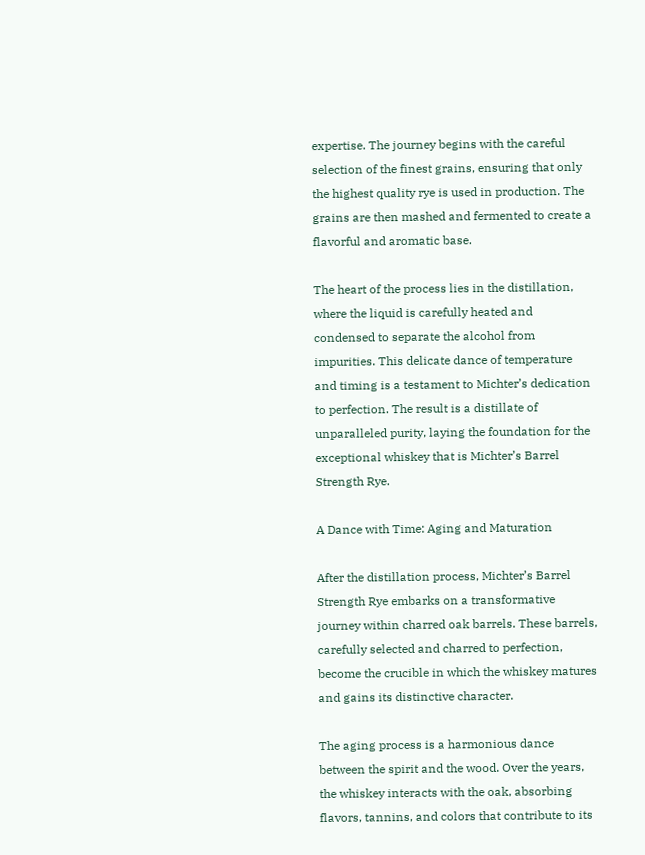expertise. The journey begins with the careful selection of the finest grains, ensuring that only the highest quality rye is used in production. The grains are then mashed and fermented to create a flavorful and aromatic base.

The heart of the process lies in the distillation, where the liquid is carefully heated and condensed to separate the alcohol from impurities. This delicate dance of temperature and timing is a testament to Michter’s dedication to perfection. The result is a distillate of unparalleled purity, laying the foundation for the exceptional whiskey that is Michter’s Barrel Strength Rye.

A Dance with Time: Aging and Maturation

After the distillation process, Michter’s Barrel Strength Rye embarks on a transformative journey within charred oak barrels. These barrels, carefully selected and charred to perfection, become the crucible in which the whiskey matures and gains its distinctive character.

The aging process is a harmonious dance between the spirit and the wood. Over the years, the whiskey interacts with the oak, absorbing flavors, tannins, and colors that contribute to its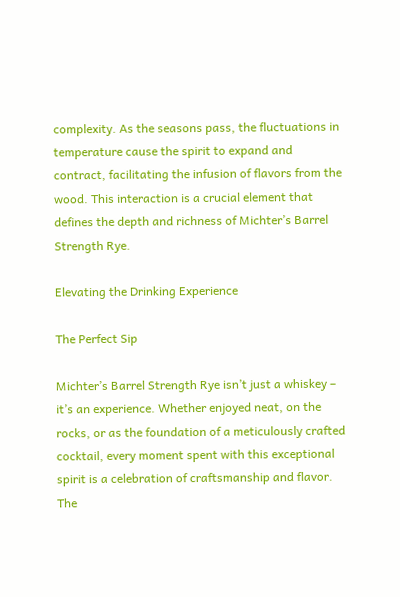complexity. As the seasons pass, the fluctuations in temperature cause the spirit to expand and contract, facilitating the infusion of flavors from the wood. This interaction is a crucial element that defines the depth and richness of Michter’s Barrel Strength Rye.

Elevating the Drinking Experience

The Perfect Sip

Michter’s Barrel Strength Rye isn’t just a whiskey – it’s an experience. Whether enjoyed neat, on the rocks, or as the foundation of a meticulously crafted cocktail, every moment spent with this exceptional spirit is a celebration of craftsmanship and flavor. The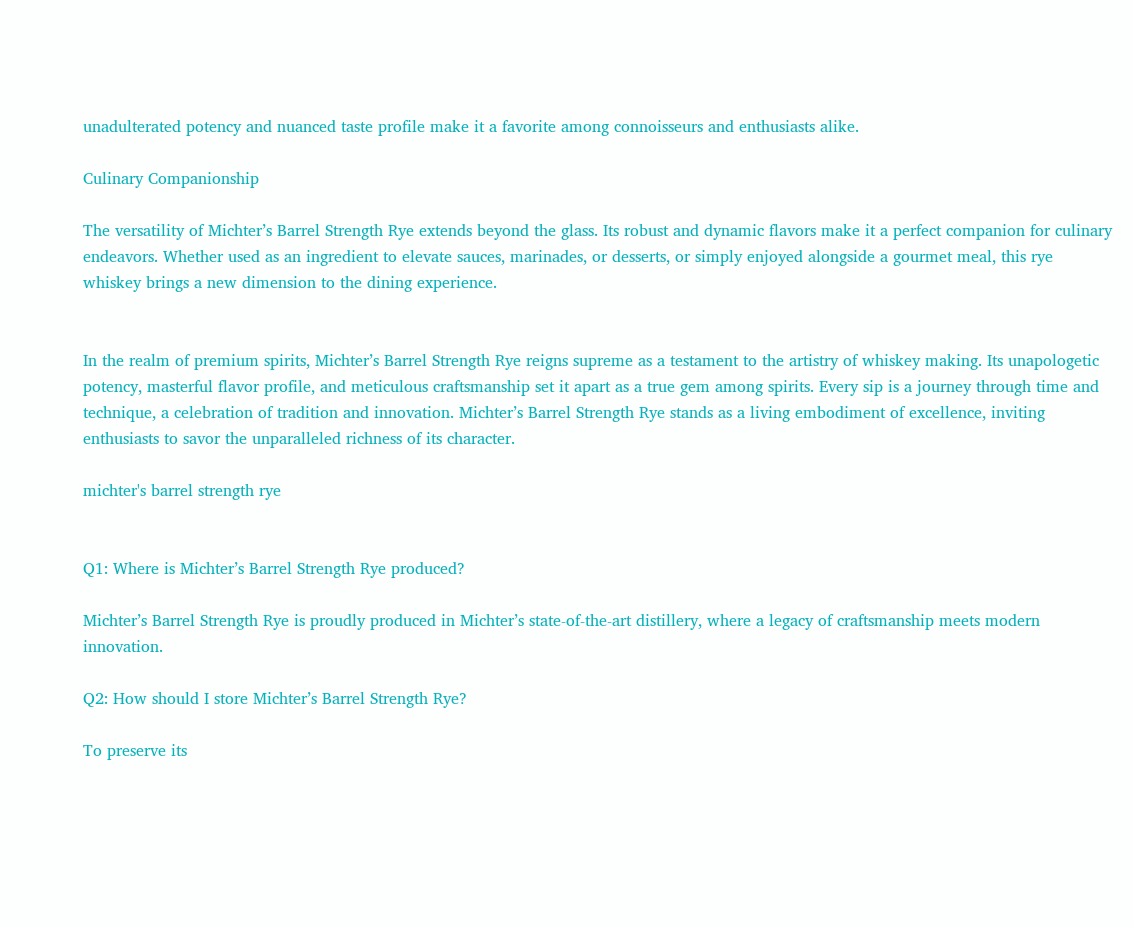unadulterated potency and nuanced taste profile make it a favorite among connoisseurs and enthusiasts alike.

Culinary Companionship

The versatility of Michter’s Barrel Strength Rye extends beyond the glass. Its robust and dynamic flavors make it a perfect companion for culinary endeavors. Whether used as an ingredient to elevate sauces, marinades, or desserts, or simply enjoyed alongside a gourmet meal, this rye whiskey brings a new dimension to the dining experience.


In the realm of premium spirits, Michter’s Barrel Strength Rye reigns supreme as a testament to the artistry of whiskey making. Its unapologetic potency, masterful flavor profile, and meticulous craftsmanship set it apart as a true gem among spirits. Every sip is a journey through time and technique, a celebration of tradition and innovation. Michter’s Barrel Strength Rye stands as a living embodiment of excellence, inviting enthusiasts to savor the unparalleled richness of its character.

michter's barrel strength rye


Q1: Where is Michter’s Barrel Strength Rye produced?

Michter’s Barrel Strength Rye is proudly produced in Michter’s state-of-the-art distillery, where a legacy of craftsmanship meets modern innovation.

Q2: How should I store Michter’s Barrel Strength Rye?

To preserve its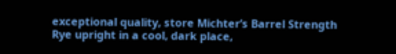exceptional quality, store Michter’s Barrel Strength Rye upright in a cool, dark place,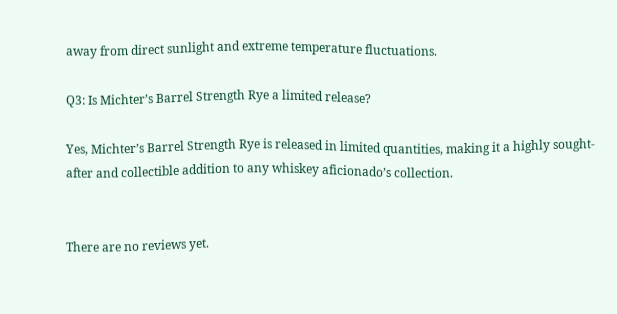away from direct sunlight and extreme temperature fluctuations.

Q3: Is Michter’s Barrel Strength Rye a limited release?

Yes, Michter’s Barrel Strength Rye is released in limited quantities, making it a highly sought-after and collectible addition to any whiskey aficionado’s collection.


There are no reviews yet.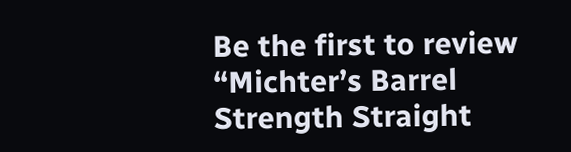Be the first to review “Michter’s Barrel Strength Straight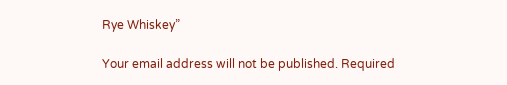Rye Whiskey”

Your email address will not be published. Required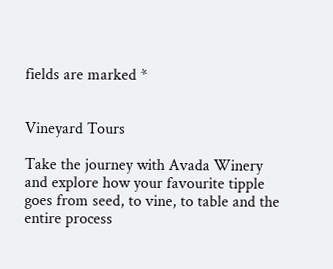fields are marked *


Vineyard Tours

Take the journey with Avada Winery and explore how your favourite tipple goes from seed, to vine, to table and the entire process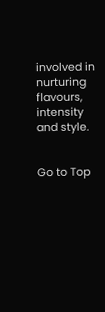involved in nurturing flavours, intensity and style.


Go to Top